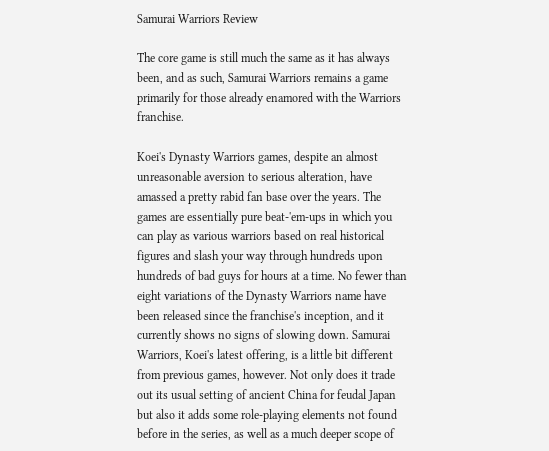Samurai Warriors Review

The core game is still much the same as it has always been, and as such, Samurai Warriors remains a game primarily for those already enamored with the Warriors franchise.

Koei's Dynasty Warriors games, despite an almost unreasonable aversion to serious alteration, have amassed a pretty rabid fan base over the years. The games are essentially pure beat-'em-ups in which you can play as various warriors based on real historical figures and slash your way through hundreds upon hundreds of bad guys for hours at a time. No fewer than eight variations of the Dynasty Warriors name have been released since the franchise's inception, and it currently shows no signs of slowing down. Samurai Warriors, Koei's latest offering, is a little bit different from previous games, however. Not only does it trade out its usual setting of ancient China for feudal Japan but also it adds some role-playing elements not found before in the series, as well as a much deeper scope of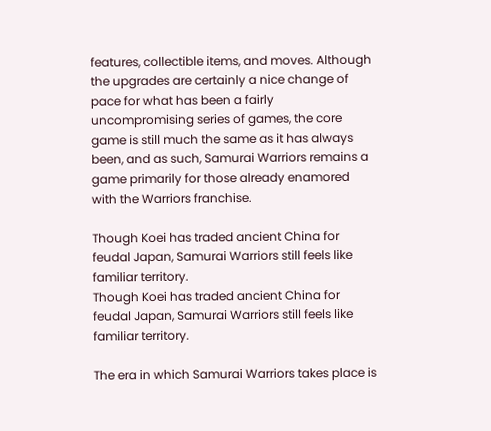features, collectible items, and moves. Although the upgrades are certainly a nice change of pace for what has been a fairly uncompromising series of games, the core game is still much the same as it has always been, and as such, Samurai Warriors remains a game primarily for those already enamored with the Warriors franchise.

Though Koei has traded ancient China for feudal Japan, Samurai Warriors still feels like familiar territory.
Though Koei has traded ancient China for feudal Japan, Samurai Warriors still feels like familiar territory.

The era in which Samurai Warriors takes place is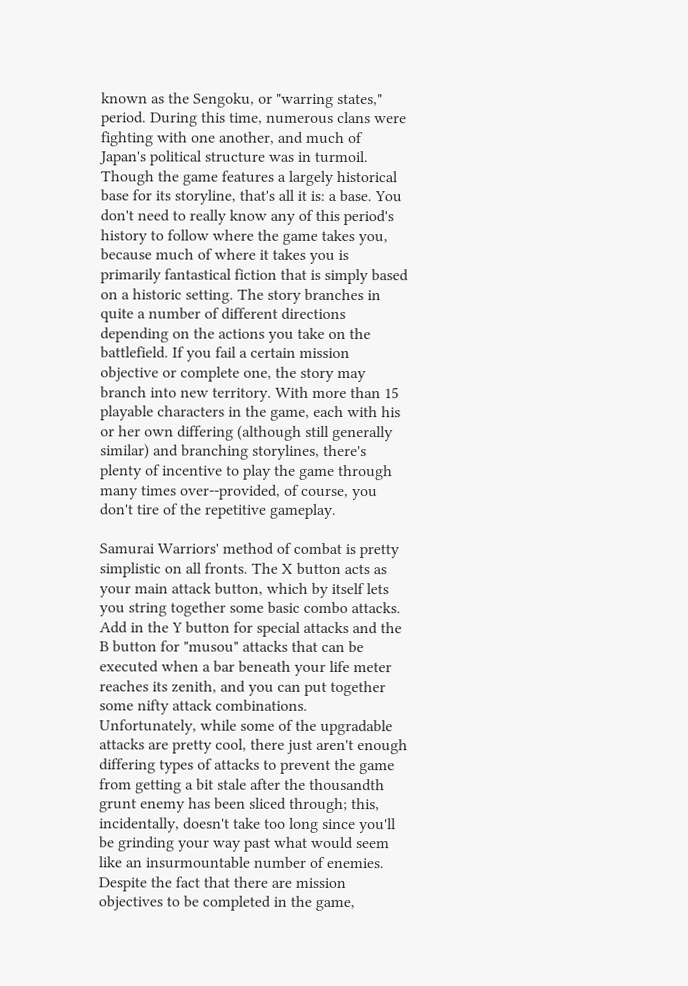known as the Sengoku, or "warring states," period. During this time, numerous clans were fighting with one another, and much of Japan's political structure was in turmoil. Though the game features a largely historical base for its storyline, that's all it is: a base. You don't need to really know any of this period's history to follow where the game takes you, because much of where it takes you is primarily fantastical fiction that is simply based on a historic setting. The story branches in quite a number of different directions depending on the actions you take on the battlefield. If you fail a certain mission objective or complete one, the story may branch into new territory. With more than 15 playable characters in the game, each with his or her own differing (although still generally similar) and branching storylines, there's plenty of incentive to play the game through many times over--provided, of course, you don't tire of the repetitive gameplay.

Samurai Warriors' method of combat is pretty simplistic on all fronts. The X button acts as your main attack button, which by itself lets you string together some basic combo attacks. Add in the Y button for special attacks and the B button for "musou" attacks that can be executed when a bar beneath your life meter reaches its zenith, and you can put together some nifty attack combinations. Unfortunately, while some of the upgradable attacks are pretty cool, there just aren't enough differing types of attacks to prevent the game from getting a bit stale after the thousandth grunt enemy has been sliced through; this, incidentally, doesn't take too long since you'll be grinding your way past what would seem like an insurmountable number of enemies. Despite the fact that there are mission objectives to be completed in the game,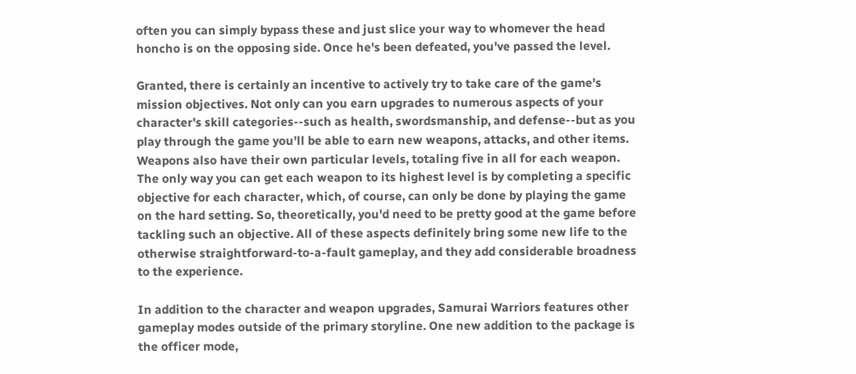often you can simply bypass these and just slice your way to whomever the head honcho is on the opposing side. Once he's been defeated, you've passed the level.

Granted, there is certainly an incentive to actively try to take care of the game's mission objectives. Not only can you earn upgrades to numerous aspects of your character's skill categories--such as health, swordsmanship, and defense--but as you play through the game you'll be able to earn new weapons, attacks, and other items. Weapons also have their own particular levels, totaling five in all for each weapon. The only way you can get each weapon to its highest level is by completing a specific objective for each character, which, of course, can only be done by playing the game on the hard setting. So, theoretically, you'd need to be pretty good at the game before tackling such an objective. All of these aspects definitely bring some new life to the otherwise straightforward-to-a-fault gameplay, and they add considerable broadness to the experience.

In addition to the character and weapon upgrades, Samurai Warriors features other gameplay modes outside of the primary storyline. One new addition to the package is the officer mode,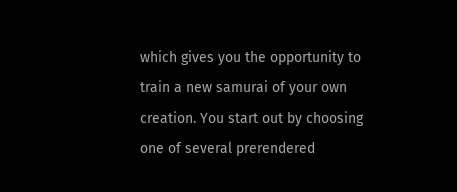which gives you the opportunity to train a new samurai of your own creation. You start out by choosing one of several prerendered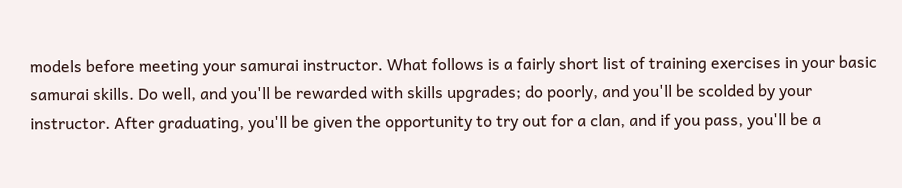models before meeting your samurai instructor. What follows is a fairly short list of training exercises in your basic samurai skills. Do well, and you'll be rewarded with skills upgrades; do poorly, and you'll be scolded by your instructor. After graduating, you'll be given the opportunity to try out for a clan, and if you pass, you'll be a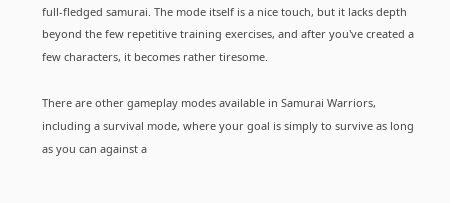full-fledged samurai. The mode itself is a nice touch, but it lacks depth beyond the few repetitive training exercises, and after you've created a few characters, it becomes rather tiresome.

There are other gameplay modes available in Samurai Warriors, including a survival mode, where your goal is simply to survive as long as you can against a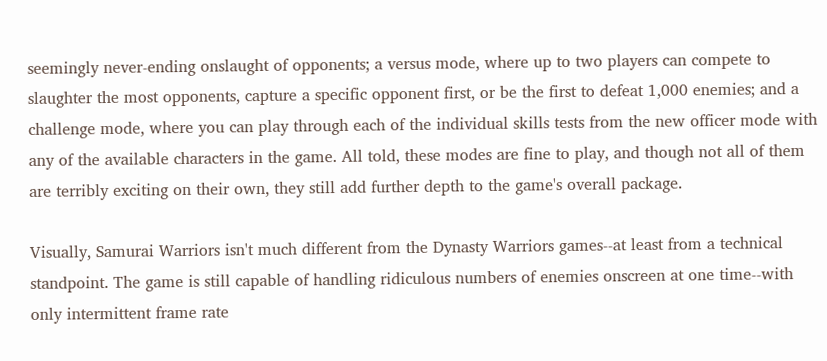seemingly never-ending onslaught of opponents; a versus mode, where up to two players can compete to slaughter the most opponents, capture a specific opponent first, or be the first to defeat 1,000 enemies; and a challenge mode, where you can play through each of the individual skills tests from the new officer mode with any of the available characters in the game. All told, these modes are fine to play, and though not all of them are terribly exciting on their own, they still add further depth to the game's overall package.

Visually, Samurai Warriors isn't much different from the Dynasty Warriors games--at least from a technical standpoint. The game is still capable of handling ridiculous numbers of enemies onscreen at one time--with only intermittent frame rate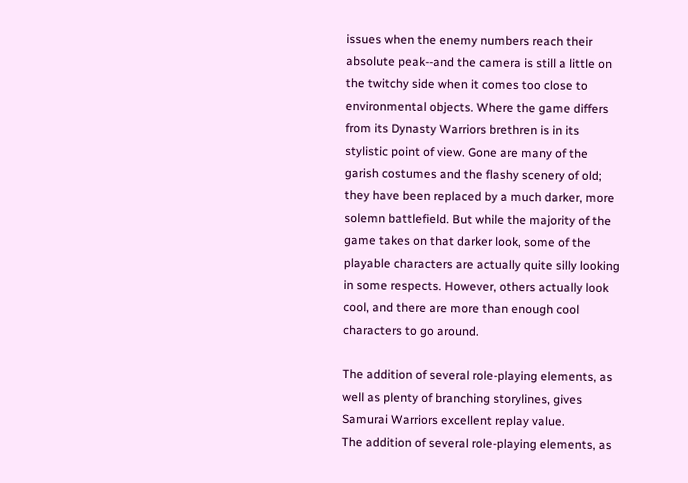issues when the enemy numbers reach their absolute peak--and the camera is still a little on the twitchy side when it comes too close to environmental objects. Where the game differs from its Dynasty Warriors brethren is in its stylistic point of view. Gone are many of the garish costumes and the flashy scenery of old; they have been replaced by a much darker, more solemn battlefield. But while the majority of the game takes on that darker look, some of the playable characters are actually quite silly looking in some respects. However, others actually look cool, and there are more than enough cool characters to go around.

The addition of several role-playing elements, as well as plenty of branching storylines, gives Samurai Warriors excellent replay value.
The addition of several role-playing elements, as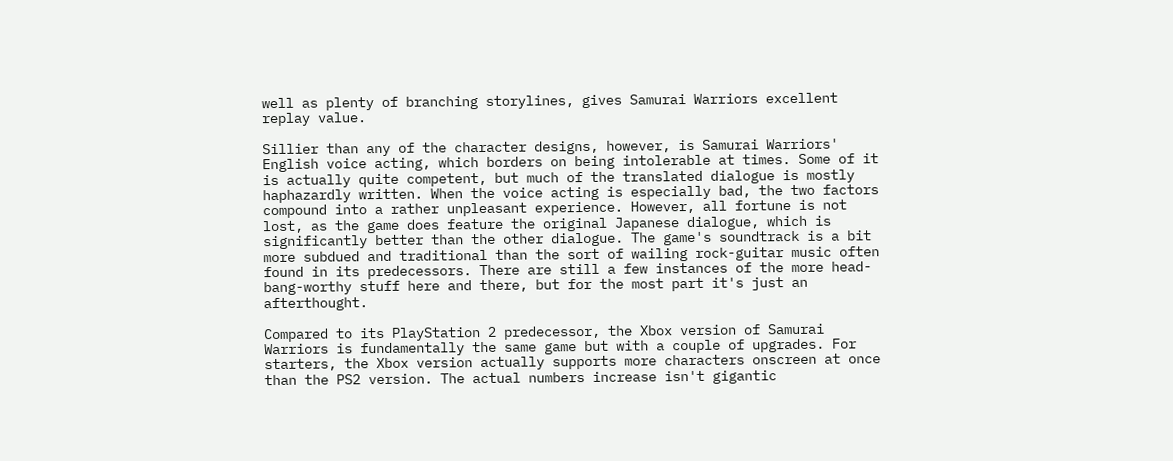well as plenty of branching storylines, gives Samurai Warriors excellent replay value.

Sillier than any of the character designs, however, is Samurai Warriors' English voice acting, which borders on being intolerable at times. Some of it is actually quite competent, but much of the translated dialogue is mostly haphazardly written. When the voice acting is especially bad, the two factors compound into a rather unpleasant experience. However, all fortune is not lost, as the game does feature the original Japanese dialogue, which is significantly better than the other dialogue. The game's soundtrack is a bit more subdued and traditional than the sort of wailing rock-guitar music often found in its predecessors. There are still a few instances of the more head-bang-worthy stuff here and there, but for the most part it's just an afterthought.

Compared to its PlayStation 2 predecessor, the Xbox version of Samurai Warriors is fundamentally the same game but with a couple of upgrades. For starters, the Xbox version actually supports more characters onscreen at once than the PS2 version. The actual numbers increase isn't gigantic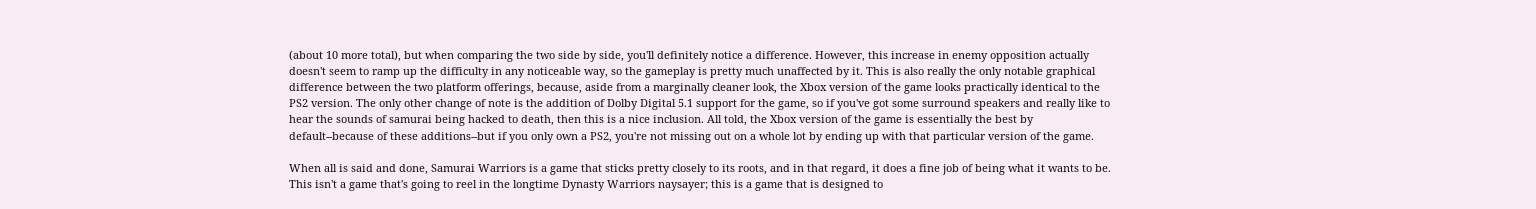(about 10 more total), but when comparing the two side by side, you'll definitely notice a difference. However, this increase in enemy opposition actually doesn't seem to ramp up the difficulty in any noticeable way, so the gameplay is pretty much unaffected by it. This is also really the only notable graphical difference between the two platform offerings, because, aside from a marginally cleaner look, the Xbox version of the game looks practically identical to the PS2 version. The only other change of note is the addition of Dolby Digital 5.1 support for the game, so if you've got some surround speakers and really like to hear the sounds of samurai being hacked to death, then this is a nice inclusion. All told, the Xbox version of the game is essentially the best by default--because of these additions--but if you only own a PS2, you're not missing out on a whole lot by ending up with that particular version of the game.

When all is said and done, Samurai Warriors is a game that sticks pretty closely to its roots, and in that regard, it does a fine job of being what it wants to be. This isn't a game that's going to reel in the longtime Dynasty Warriors naysayer; this is a game that is designed to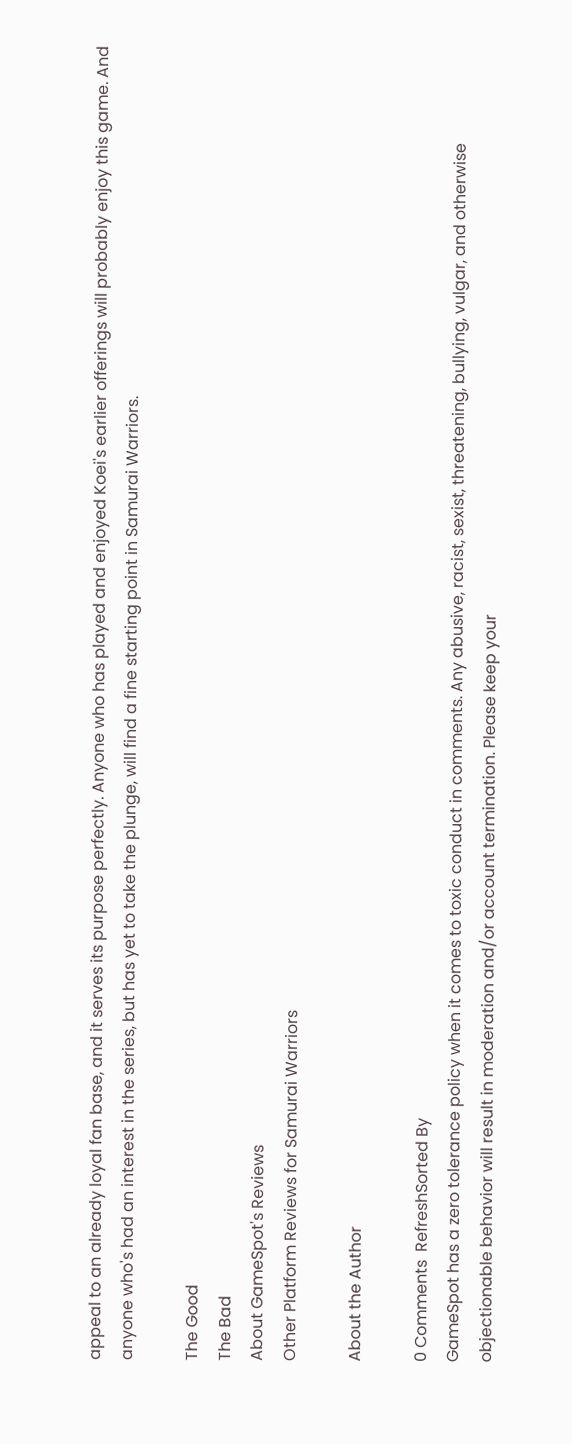appeal to an already loyal fan base, and it serves its purpose perfectly. Anyone who has played and enjoyed Koei's earlier offerings will probably enjoy this game. And anyone who's had an interest in the series, but has yet to take the plunge, will find a fine starting point in Samurai Warriors.

The Good
The Bad
About GameSpot's Reviews
Other Platform Reviews for Samurai Warriors

About the Author

0 Comments  RefreshSorted By
GameSpot has a zero tolerance policy when it comes to toxic conduct in comments. Any abusive, racist, sexist, threatening, bullying, vulgar, and otherwise objectionable behavior will result in moderation and/or account termination. Please keep your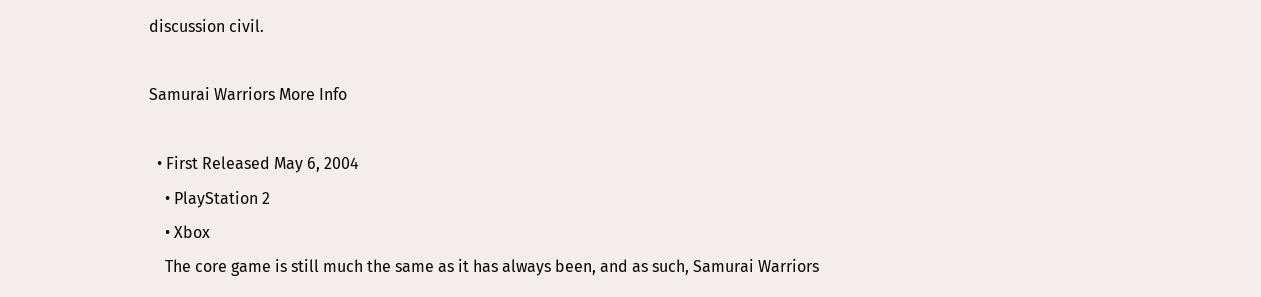discussion civil.

Samurai Warriors More Info

  • First Released May 6, 2004
    • PlayStation 2
    • Xbox
    The core game is still much the same as it has always been, and as such, Samurai Warriors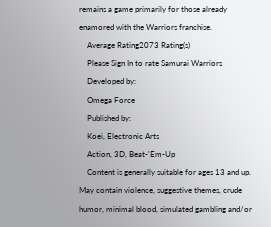remains a game primarily for those already enamored with the Warriors franchise.
    Average Rating2073 Rating(s)
    Please Sign In to rate Samurai Warriors
    Developed by:
    Omega Force
    Published by:
    Koei, Electronic Arts
    Action, 3D, Beat-'Em-Up
    Content is generally suitable for ages 13 and up. May contain violence, suggestive themes, crude humor, minimal blood, simulated gambling and/or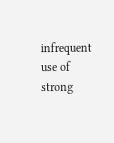infrequent use of strong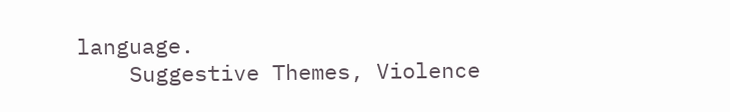language.
    Suggestive Themes, Violence